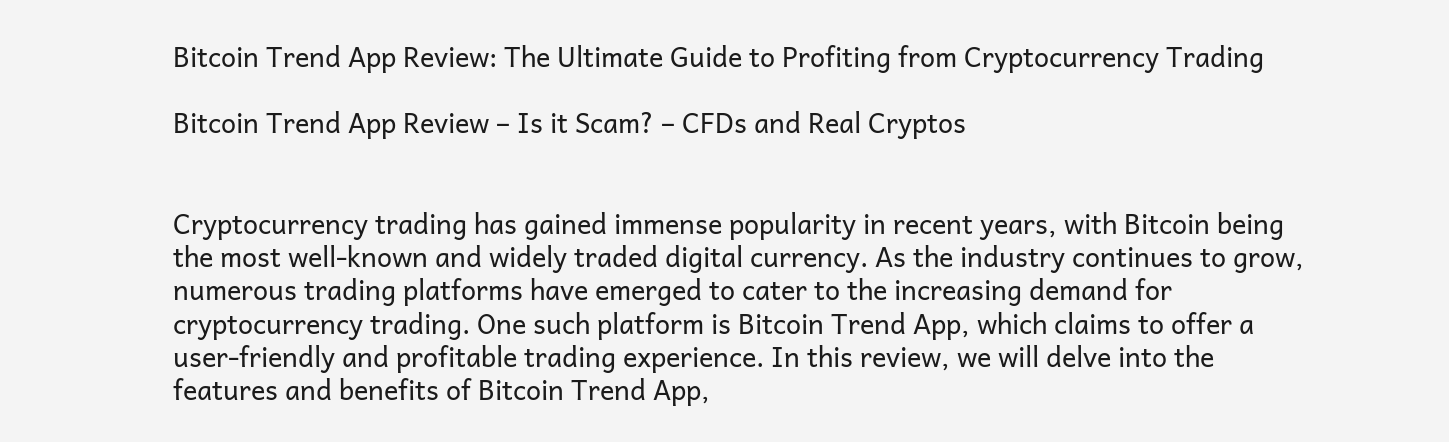Bitcoin Trend App Review: The Ultimate Guide to Profiting from Cryptocurrency Trading

Bitcoin Trend App Review – Is it Scam? – CFDs and Real Cryptos


Cryptocurrency trading has gained immense popularity in recent years, with Bitcoin being the most well-known and widely traded digital currency. As the industry continues to grow, numerous trading platforms have emerged to cater to the increasing demand for cryptocurrency trading. One such platform is Bitcoin Trend App, which claims to offer a user-friendly and profitable trading experience. In this review, we will delve into the features and benefits of Bitcoin Trend App,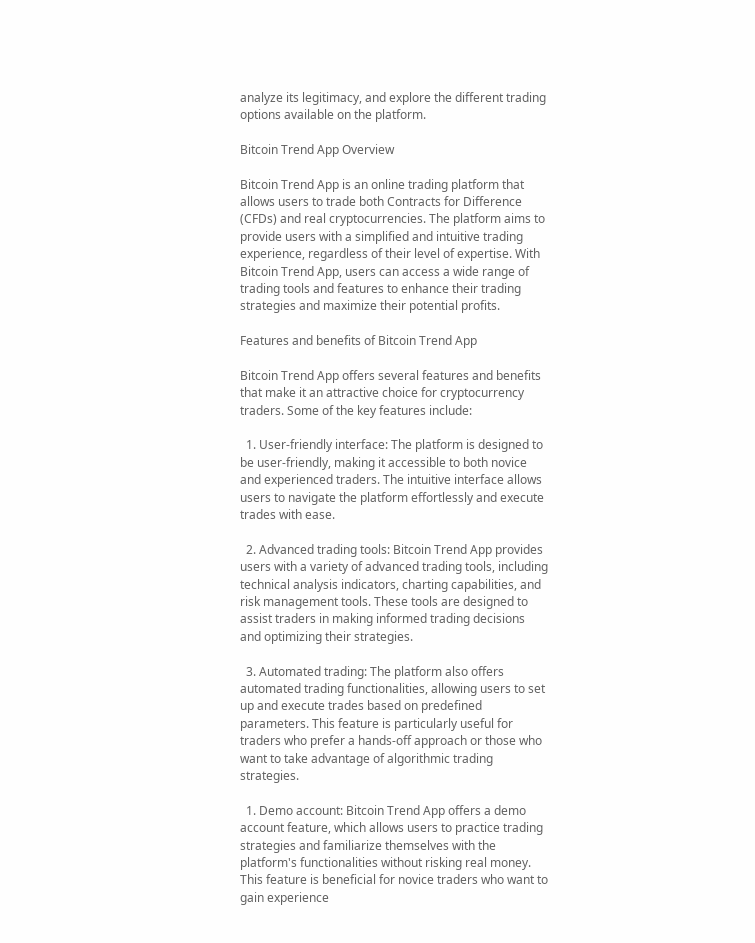analyze its legitimacy, and explore the different trading options available on the platform.

Bitcoin Trend App Overview

Bitcoin Trend App is an online trading platform that allows users to trade both Contracts for Difference (CFDs) and real cryptocurrencies. The platform aims to provide users with a simplified and intuitive trading experience, regardless of their level of expertise. With Bitcoin Trend App, users can access a wide range of trading tools and features to enhance their trading strategies and maximize their potential profits.

Features and benefits of Bitcoin Trend App

Bitcoin Trend App offers several features and benefits that make it an attractive choice for cryptocurrency traders. Some of the key features include:

  1. User-friendly interface: The platform is designed to be user-friendly, making it accessible to both novice and experienced traders. The intuitive interface allows users to navigate the platform effortlessly and execute trades with ease.

  2. Advanced trading tools: Bitcoin Trend App provides users with a variety of advanced trading tools, including technical analysis indicators, charting capabilities, and risk management tools. These tools are designed to assist traders in making informed trading decisions and optimizing their strategies.

  3. Automated trading: The platform also offers automated trading functionalities, allowing users to set up and execute trades based on predefined parameters. This feature is particularly useful for traders who prefer a hands-off approach or those who want to take advantage of algorithmic trading strategies.

  1. Demo account: Bitcoin Trend App offers a demo account feature, which allows users to practice trading strategies and familiarize themselves with the platform's functionalities without risking real money. This feature is beneficial for novice traders who want to gain experience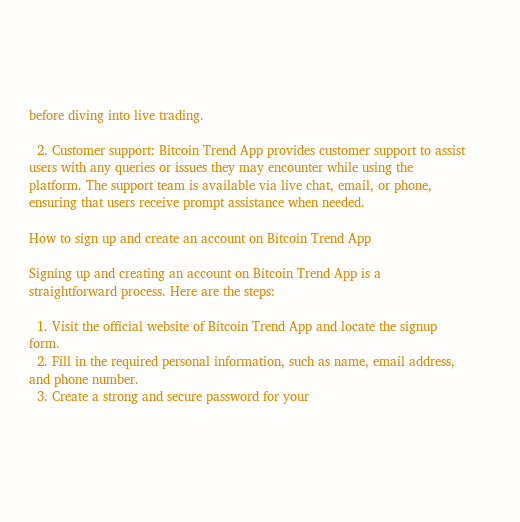before diving into live trading.

  2. Customer support: Bitcoin Trend App provides customer support to assist users with any queries or issues they may encounter while using the platform. The support team is available via live chat, email, or phone, ensuring that users receive prompt assistance when needed.

How to sign up and create an account on Bitcoin Trend App

Signing up and creating an account on Bitcoin Trend App is a straightforward process. Here are the steps:

  1. Visit the official website of Bitcoin Trend App and locate the signup form.
  2. Fill in the required personal information, such as name, email address, and phone number.
  3. Create a strong and secure password for your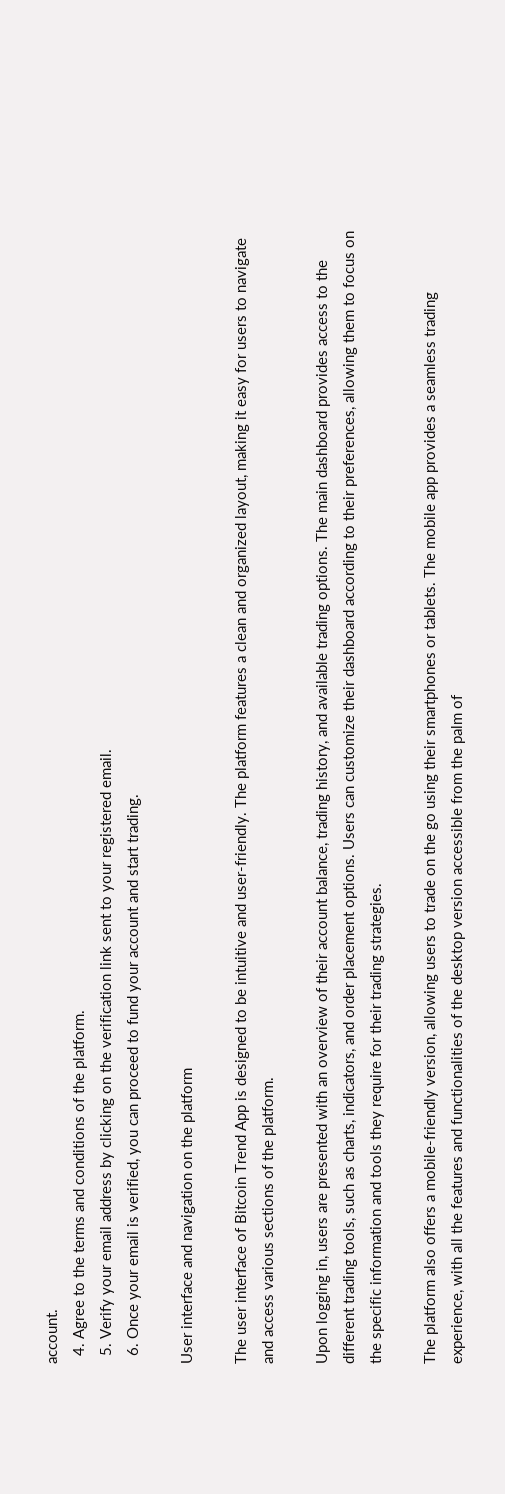account.
  4. Agree to the terms and conditions of the platform.
  5. Verify your email address by clicking on the verification link sent to your registered email.
  6. Once your email is verified, you can proceed to fund your account and start trading.

User interface and navigation on the platform

The user interface of Bitcoin Trend App is designed to be intuitive and user-friendly. The platform features a clean and organized layout, making it easy for users to navigate and access various sections of the platform.

Upon logging in, users are presented with an overview of their account balance, trading history, and available trading options. The main dashboard provides access to the different trading tools, such as charts, indicators, and order placement options. Users can customize their dashboard according to their preferences, allowing them to focus on the specific information and tools they require for their trading strategies.

The platform also offers a mobile-friendly version, allowing users to trade on the go using their smartphones or tablets. The mobile app provides a seamless trading experience, with all the features and functionalities of the desktop version accessible from the palm of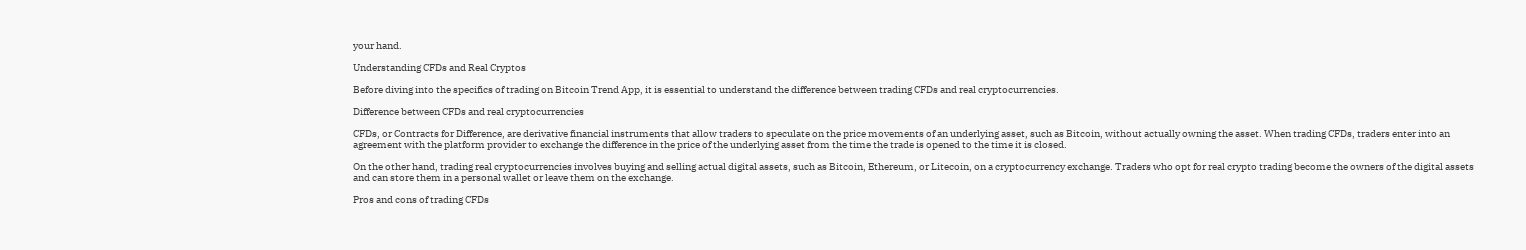your hand.

Understanding CFDs and Real Cryptos

Before diving into the specifics of trading on Bitcoin Trend App, it is essential to understand the difference between trading CFDs and real cryptocurrencies.

Difference between CFDs and real cryptocurrencies

CFDs, or Contracts for Difference, are derivative financial instruments that allow traders to speculate on the price movements of an underlying asset, such as Bitcoin, without actually owning the asset. When trading CFDs, traders enter into an agreement with the platform provider to exchange the difference in the price of the underlying asset from the time the trade is opened to the time it is closed.

On the other hand, trading real cryptocurrencies involves buying and selling actual digital assets, such as Bitcoin, Ethereum, or Litecoin, on a cryptocurrency exchange. Traders who opt for real crypto trading become the owners of the digital assets and can store them in a personal wallet or leave them on the exchange.

Pros and cons of trading CFDs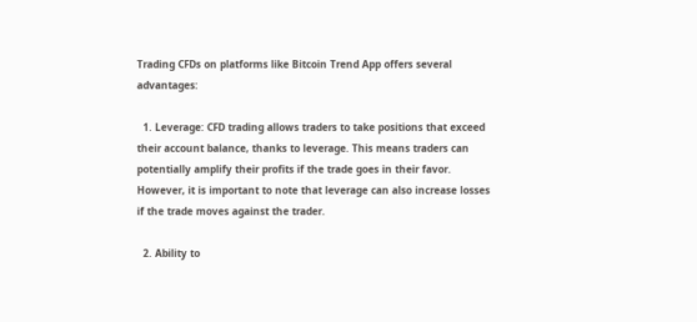Trading CFDs on platforms like Bitcoin Trend App offers several advantages:

  1. Leverage: CFD trading allows traders to take positions that exceed their account balance, thanks to leverage. This means traders can potentially amplify their profits if the trade goes in their favor. However, it is important to note that leverage can also increase losses if the trade moves against the trader.

  2. Ability to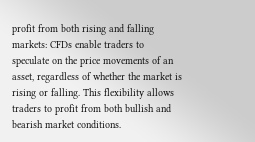profit from both rising and falling markets: CFDs enable traders to speculate on the price movements of an asset, regardless of whether the market is rising or falling. This flexibility allows traders to profit from both bullish and bearish market conditions.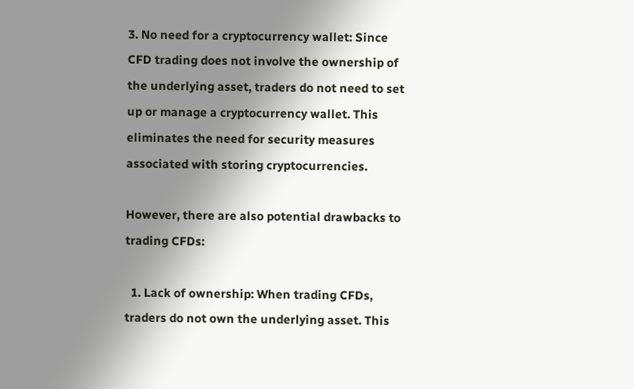3. No need for a cryptocurrency wallet: Since CFD trading does not involve the ownership of the underlying asset, traders do not need to set up or manage a cryptocurrency wallet. This eliminates the need for security measures associated with storing cryptocurrencies.

However, there are also potential drawbacks to trading CFDs:

  1. Lack of ownership: When trading CFDs, traders do not own the underlying asset. This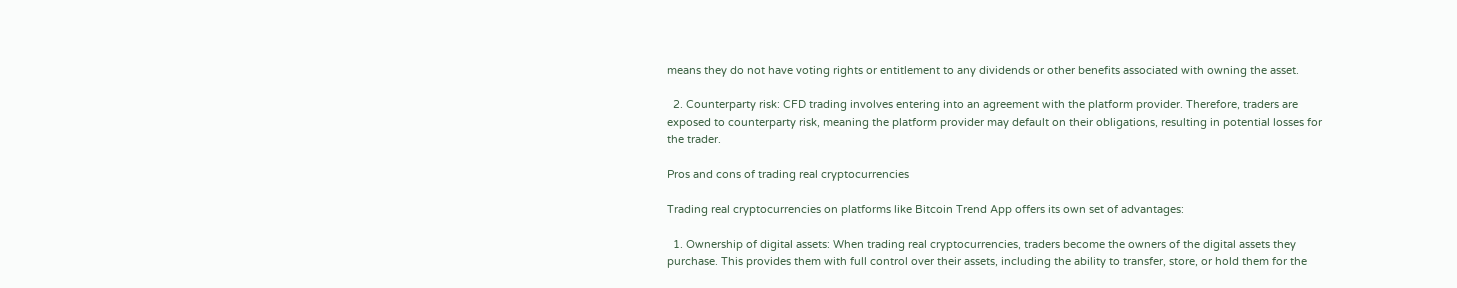means they do not have voting rights or entitlement to any dividends or other benefits associated with owning the asset.

  2. Counterparty risk: CFD trading involves entering into an agreement with the platform provider. Therefore, traders are exposed to counterparty risk, meaning the platform provider may default on their obligations, resulting in potential losses for the trader.

Pros and cons of trading real cryptocurrencies

Trading real cryptocurrencies on platforms like Bitcoin Trend App offers its own set of advantages:

  1. Ownership of digital assets: When trading real cryptocurrencies, traders become the owners of the digital assets they purchase. This provides them with full control over their assets, including the ability to transfer, store, or hold them for the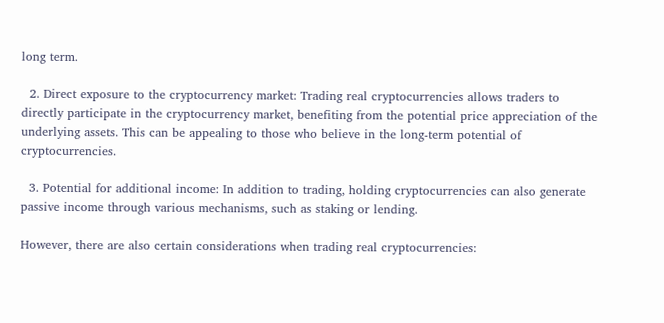long term.

  2. Direct exposure to the cryptocurrency market: Trading real cryptocurrencies allows traders to directly participate in the cryptocurrency market, benefiting from the potential price appreciation of the underlying assets. This can be appealing to those who believe in the long-term potential of cryptocurrencies.

  3. Potential for additional income: In addition to trading, holding cryptocurrencies can also generate passive income through various mechanisms, such as staking or lending.

However, there are also certain considerations when trading real cryptocurrencies: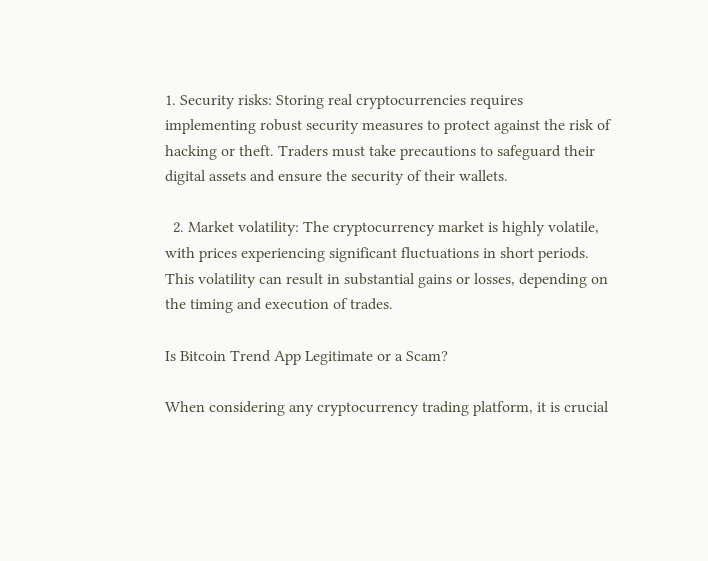1. Security risks: Storing real cryptocurrencies requires implementing robust security measures to protect against the risk of hacking or theft. Traders must take precautions to safeguard their digital assets and ensure the security of their wallets.

  2. Market volatility: The cryptocurrency market is highly volatile, with prices experiencing significant fluctuations in short periods. This volatility can result in substantial gains or losses, depending on the timing and execution of trades.

Is Bitcoin Trend App Legitimate or a Scam?

When considering any cryptocurrency trading platform, it is crucial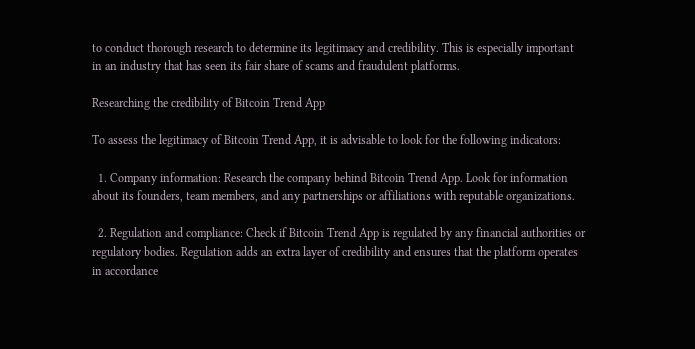to conduct thorough research to determine its legitimacy and credibility. This is especially important in an industry that has seen its fair share of scams and fraudulent platforms.

Researching the credibility of Bitcoin Trend App

To assess the legitimacy of Bitcoin Trend App, it is advisable to look for the following indicators:

  1. Company information: Research the company behind Bitcoin Trend App. Look for information about its founders, team members, and any partnerships or affiliations with reputable organizations.

  2. Regulation and compliance: Check if Bitcoin Trend App is regulated by any financial authorities or regulatory bodies. Regulation adds an extra layer of credibility and ensures that the platform operates in accordance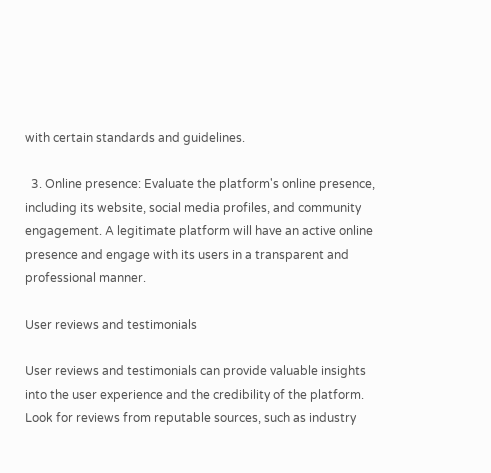with certain standards and guidelines.

  3. Online presence: Evaluate the platform's online presence, including its website, social media profiles, and community engagement. A legitimate platform will have an active online presence and engage with its users in a transparent and professional manner.

User reviews and testimonials

User reviews and testimonials can provide valuable insights into the user experience and the credibility of the platform. Look for reviews from reputable sources, such as industry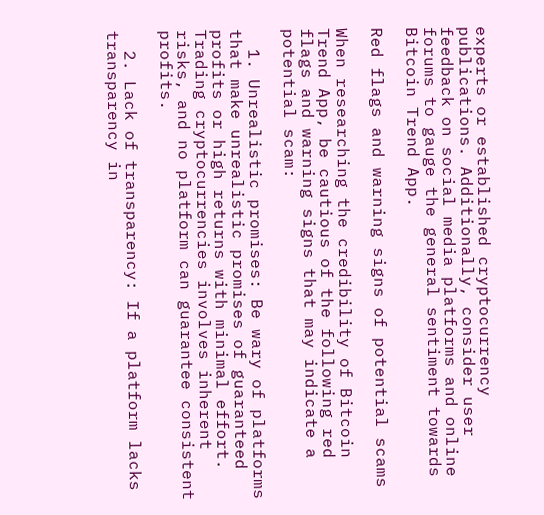experts or established cryptocurrency publications. Additionally, consider user feedback on social media platforms and online forums to gauge the general sentiment towards Bitcoin Trend App.

Red flags and warning signs of potential scams

When researching the credibility of Bitcoin Trend App, be cautious of the following red flags and warning signs that may indicate a potential scam:

  1. Unrealistic promises: Be wary of platforms that make unrealistic promises of guaranteed profits or high returns with minimal effort. Trading cryptocurrencies involves inherent risks, and no platform can guarantee consistent profits.

  2. Lack of transparency: If a platform lacks transparency in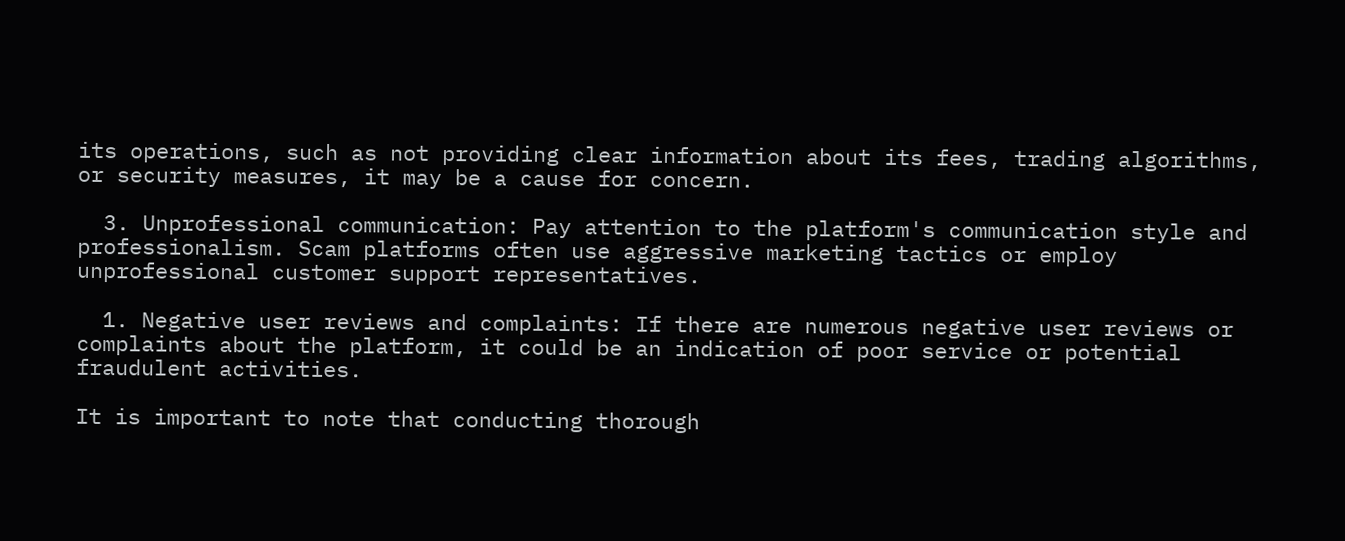its operations, such as not providing clear information about its fees, trading algorithms, or security measures, it may be a cause for concern.

  3. Unprofessional communication: Pay attention to the platform's communication style and professionalism. Scam platforms often use aggressive marketing tactics or employ unprofessional customer support representatives.

  1. Negative user reviews and complaints: If there are numerous negative user reviews or complaints about the platform, it could be an indication of poor service or potential fraudulent activities.

It is important to note that conducting thorough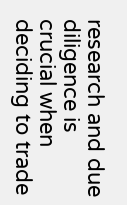research and due diligence is crucial when deciding to trade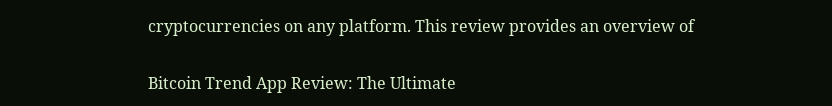cryptocurrencies on any platform. This review provides an overview of

Bitcoin Trend App Review: The Ultimate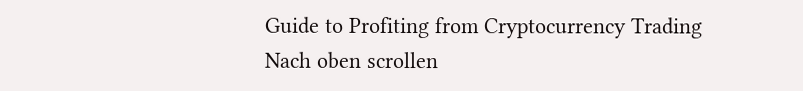Guide to Profiting from Cryptocurrency Trading
Nach oben scrollen